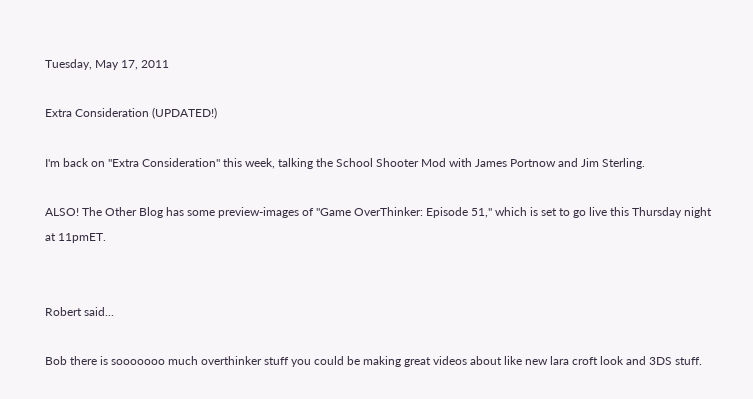Tuesday, May 17, 2011

Extra Consideration (UPDATED!)

I'm back on "Extra Consideration" this week, talking the School Shooter Mod with James Portnow and Jim Sterling.

ALSO! The Other Blog has some preview-images of "Game OverThinker: Episode 51," which is set to go live this Thursday night at 11pmET.


Robert said...

Bob there is sooooooo much overthinker stuff you could be making great videos about like new lara croft look and 3DS stuff.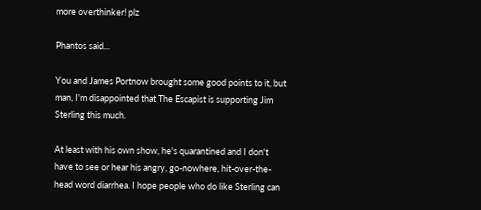more overthinker! plz

Phantos said...

You and James Portnow brought some good points to it, but man, I'm disappointed that The Escapist is supporting Jim Sterling this much.

At least with his own show, he's quarantined and I don't have to see or hear his angry, go-nowhere, hit-over-the-head word diarrhea. I hope people who do like Sterling can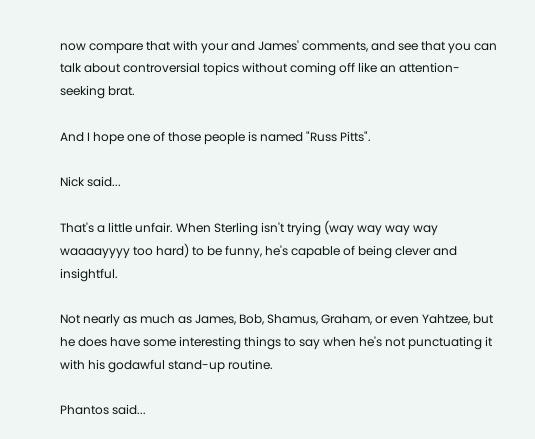now compare that with your and James' comments, and see that you can talk about controversial topics without coming off like an attention-seeking brat.

And I hope one of those people is named "Russ Pitts".

Nick said...

That's a little unfair. When Sterling isn't trying (way way way way waaaayyyy too hard) to be funny, he's capable of being clever and insightful.

Not nearly as much as James, Bob, Shamus, Graham, or even Yahtzee, but he does have some interesting things to say when he's not punctuating it with his godawful stand-up routine.

Phantos said...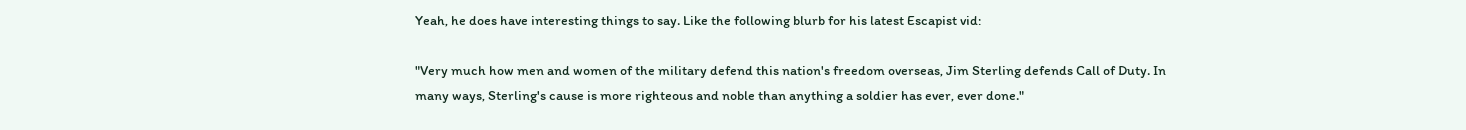Yeah, he does have interesting things to say. Like the following blurb for his latest Escapist vid:

"Very much how men and women of the military defend this nation's freedom overseas, Jim Sterling defends Call of Duty. In many ways, Sterling's cause is more righteous and noble than anything a soldier has ever, ever done."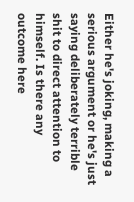Either he's joking, making a serious argument or he's just saying deliberately terrible shit to direct attention to himself. Is there any outcome here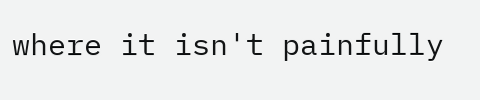where it isn't painfully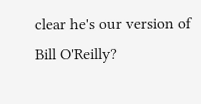clear he's our version of Bill O'Reilly?